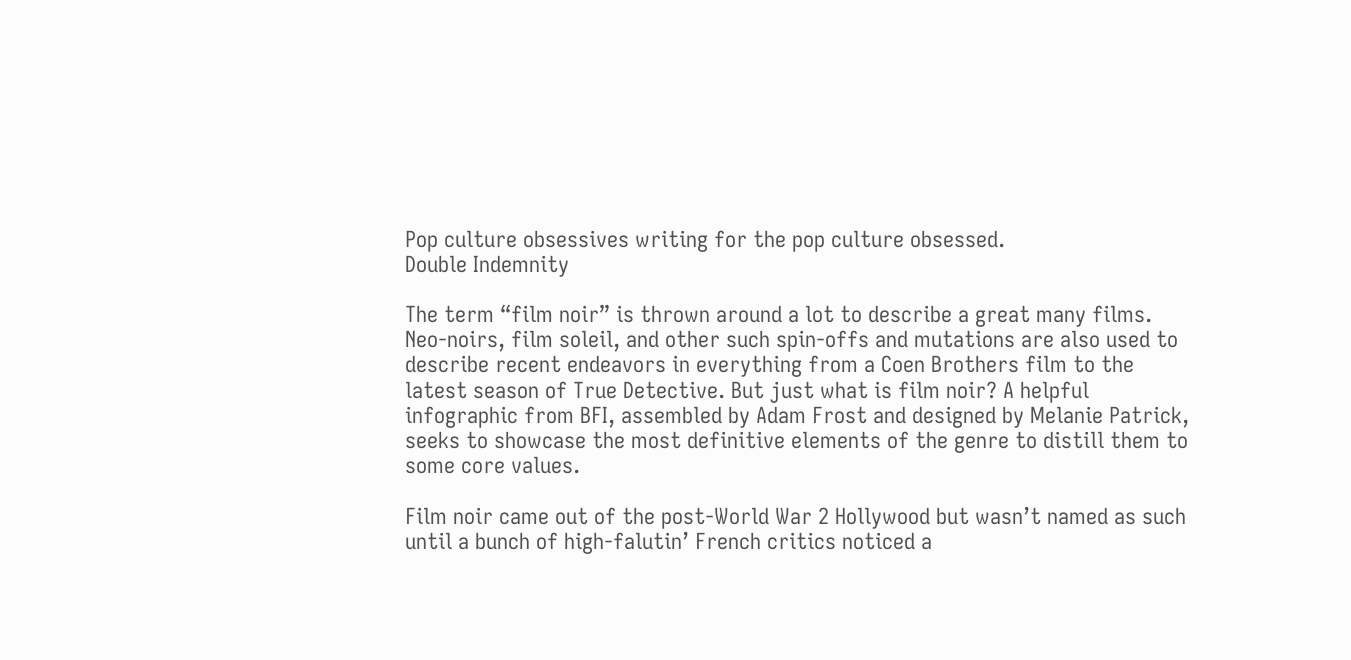Pop culture obsessives writing for the pop culture obsessed.
Double Indemnity

The term “film noir” is thrown around a lot to describe a great many films. Neo-noirs, film soleil, and other such spin-offs and mutations are also used to describe recent endeavors in everything from a Coen Brothers film to the latest season of True Detective. But just what is film noir? A helpful infographic from BFI, assembled by Adam Frost and designed by Melanie Patrick, seeks to showcase the most definitive elements of the genre to distill them to some core values.

Film noir came out of the post-World War 2 Hollywood but wasn’t named as such until a bunch of high-falutin’ French critics noticed a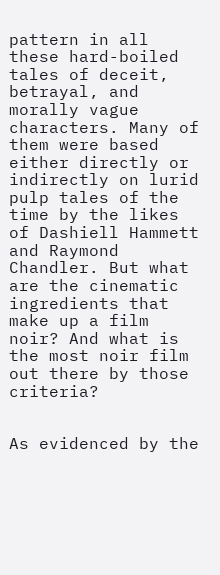pattern in all these hard-boiled tales of deceit, betrayal, and morally vague characters. Many of them were based either directly or indirectly on lurid pulp tales of the time by the likes of Dashiell Hammett and Raymond Chandler. But what are the cinematic ingredients that make up a film noir? And what is the most noir film out there by those criteria?


As evidenced by the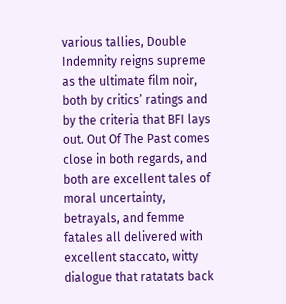various tallies, Double Indemnity reigns supreme as the ultimate film noir, both by critics’ ratings and by the criteria that BFI lays out. Out Of The Past comes close in both regards, and both are excellent tales of moral uncertainty, betrayals, and femme fatales all delivered with excellent staccato, witty dialogue that ratatats back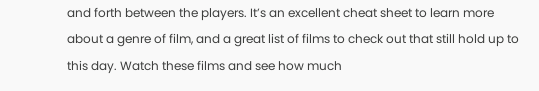and forth between the players. It’s an excellent cheat sheet to learn more about a genre of film, and a great list of films to check out that still hold up to this day. Watch these films and see how much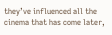they’ve influenced all the cinema that has come later,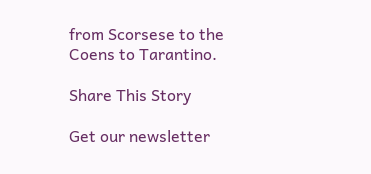from Scorsese to the Coens to Tarantino.

Share This Story

Get our newsletter